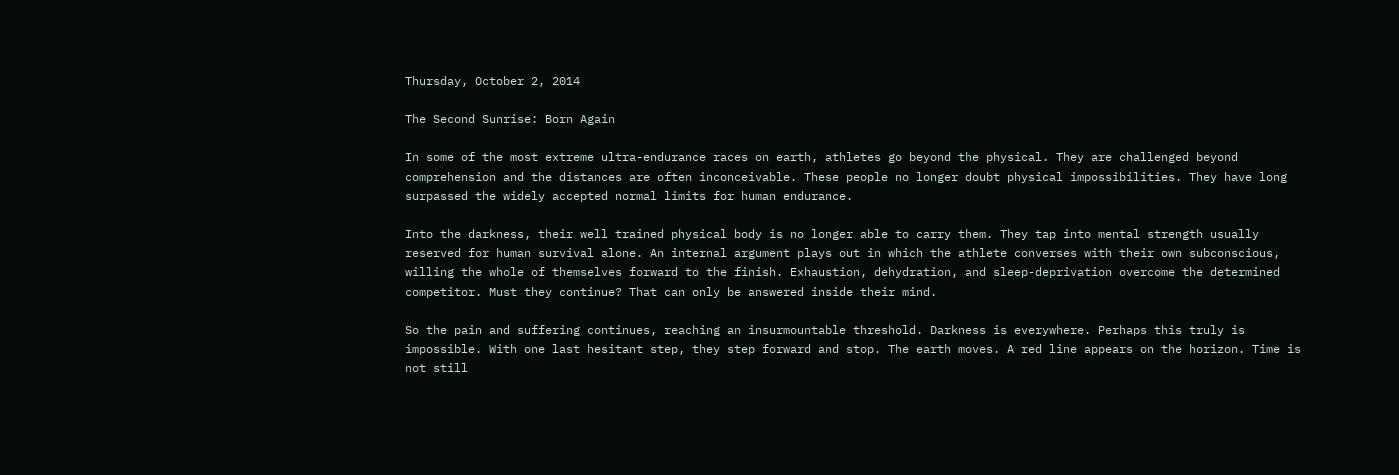Thursday, October 2, 2014

The Second Sunrise: Born Again

In some of the most extreme ultra-endurance races on earth, athletes go beyond the physical. They are challenged beyond comprehension and the distances are often inconceivable. These people no longer doubt physical impossibilities. They have long surpassed the widely accepted normal limits for human endurance.

Into the darkness, their well trained physical body is no longer able to carry them. They tap into mental strength usually reserved for human survival alone. An internal argument plays out in which the athlete converses with their own subconscious, willing the whole of themselves forward to the finish. Exhaustion, dehydration, and sleep-deprivation overcome the determined competitor. Must they continue? That can only be answered inside their mind.

So the pain and suffering continues, reaching an insurmountable threshold. Darkness is everywhere. Perhaps this truly is impossible. With one last hesitant step, they step forward and stop. The earth moves. A red line appears on the horizon. Time is not still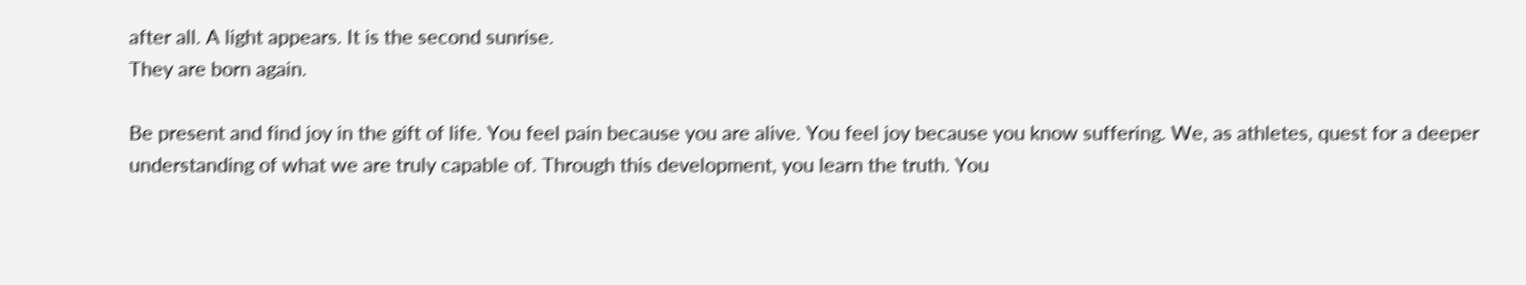after all. A light appears. It is the second sunrise.
They are born again.

Be present and find joy in the gift of life. You feel pain because you are alive. You feel joy because you know suffering. We, as athletes, quest for a deeper understanding of what we are truly capable of. Through this development, you learn the truth. You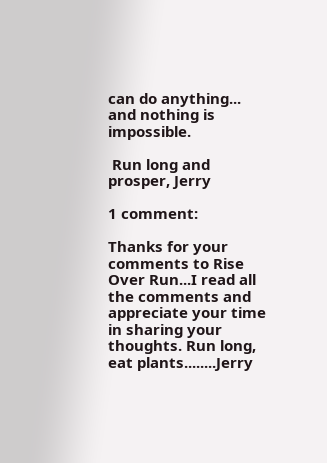can do anything... and nothing is impossible.

 Run long and prosper, Jerry

1 comment:

Thanks for your comments to Rise Over Run...I read all the comments and appreciate your time in sharing your thoughts. Run long, eat plants........Jerry